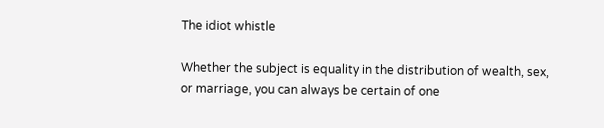The idiot whistle

Whether the subject is equality in the distribution of wealth, sex, or marriage, you can always be certain of one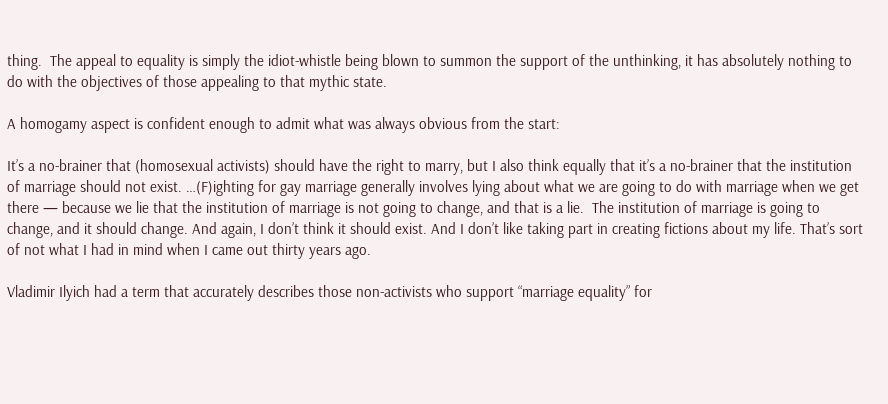thing.  The appeal to equality is simply the idiot-whistle being blown to summon the support of the unthinking, it has absolutely nothing to do with the objectives of those appealing to that mythic state.

A homogamy aspect is confident enough to admit what was always obvious from the start:

It’s a no-brainer that (homosexual activists) should have the right to marry, but I also think equally that it’s a no-brainer that the institution of marriage should not exist. …(F)ighting for gay marriage generally involves lying about what we are going to do with marriage when we get there — because we lie that the institution of marriage is not going to change, and that is a lie.  The institution of marriage is going to change, and it should change. And again, I don’t think it should exist. And I don’t like taking part in creating fictions about my life. That’s sort of not what I had in mind when I came out thirty years ago.

Vladimir Ilyich had a term that accurately describes those non-activists who support “marriage equality” for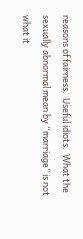reasons of fairness.  Useful idiots.  What the sexually abnormal mean by “marriage” is not what it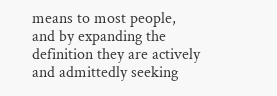means to most people, and by expanding the definition they are actively and admittedly seeking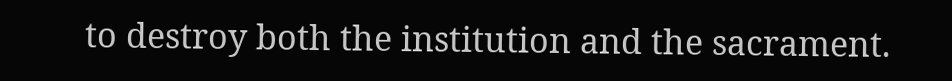to destroy both the institution and the sacrament.